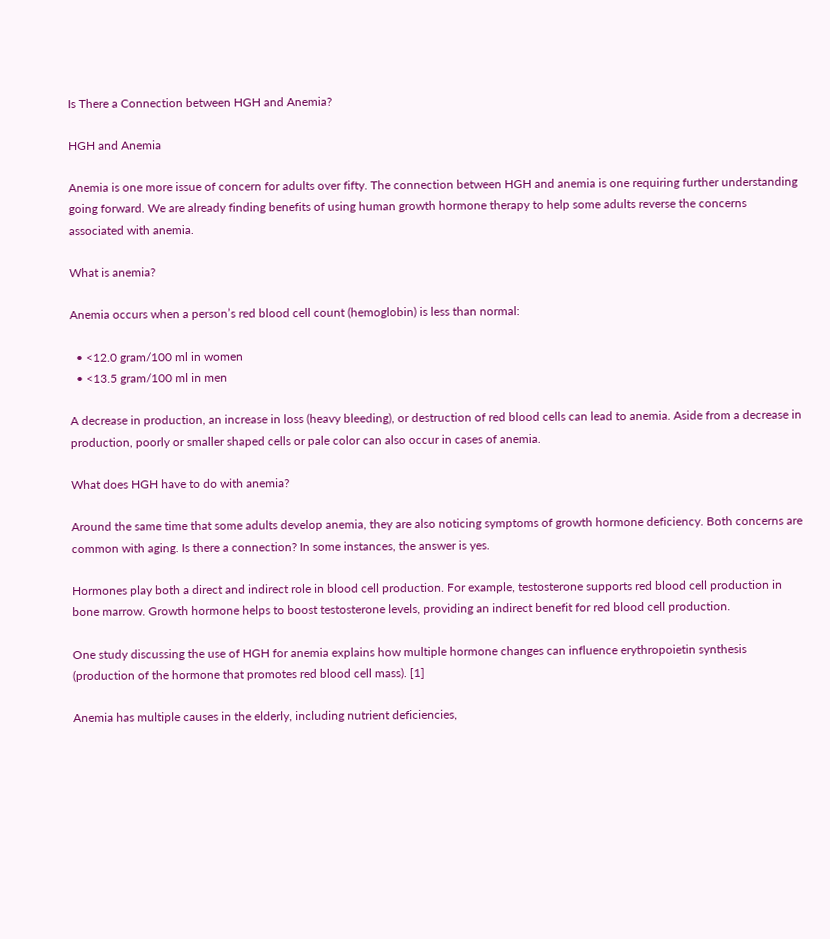Is There a Connection between HGH and Anemia?

HGH and Anemia

Anemia is one more issue of concern for adults over fifty. The connection between HGH and anemia is one requiring further understanding going forward. We are already finding benefits of using human growth hormone therapy to help some adults reverse the concerns associated with anemia.

What is anemia?

Anemia occurs when a person’s red blood cell count (hemoglobin) is less than normal:

  • <12.0 gram/100 ml in women
  • <13.5 gram/100 ml in men

A decrease in production, an increase in loss (heavy bleeding), or destruction of red blood cells can lead to anemia. Aside from a decrease in production, poorly or smaller shaped cells or pale color can also occur in cases of anemia.

What does HGH have to do with anemia?

Around the same time that some adults develop anemia, they are also noticing symptoms of growth hormone deficiency. Both concerns are common with aging. Is there a connection? In some instances, the answer is yes.

Hormones play both a direct and indirect role in blood cell production. For example, testosterone supports red blood cell production in bone marrow. Growth hormone helps to boost testosterone levels, providing an indirect benefit for red blood cell production.

One study discussing the use of HGH for anemia explains how multiple hormone changes can influence erythropoietin synthesis (production of the hormone that promotes red blood cell mass). [1]

Anemia has multiple causes in the elderly, including nutrient deficiencies,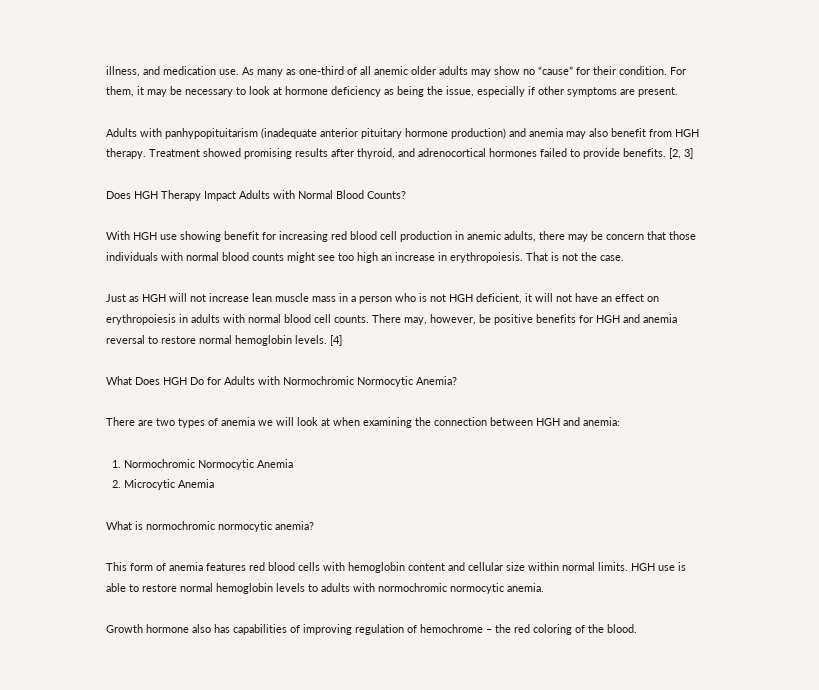illness, and medication use. As many as one-third of all anemic older adults may show no “cause” for their condition. For them, it may be necessary to look at hormone deficiency as being the issue, especially if other symptoms are present.

Adults with panhypopituitarism (inadequate anterior pituitary hormone production) and anemia may also benefit from HGH therapy. Treatment showed promising results after thyroid, and adrenocortical hormones failed to provide benefits. [2, 3]

Does HGH Therapy Impact Adults with Normal Blood Counts?

With HGH use showing benefit for increasing red blood cell production in anemic adults, there may be concern that those individuals with normal blood counts might see too high an increase in erythropoiesis. That is not the case.

Just as HGH will not increase lean muscle mass in a person who is not HGH deficient, it will not have an effect on erythropoiesis in adults with normal blood cell counts. There may, however, be positive benefits for HGH and anemia reversal to restore normal hemoglobin levels. [4]

What Does HGH Do for Adults with Normochromic Normocytic Anemia?

There are two types of anemia we will look at when examining the connection between HGH and anemia:

  1. Normochromic Normocytic Anemia
  2. Microcytic Anemia

What is normochromic normocytic anemia?

This form of anemia features red blood cells with hemoglobin content and cellular size within normal limits. HGH use is able to restore normal hemoglobin levels to adults with normochromic normocytic anemia.

Growth hormone also has capabilities of improving regulation of hemochrome – the red coloring of the blood.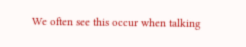We often see this occur when talking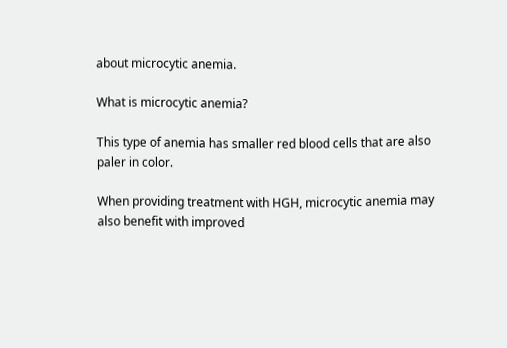about microcytic anemia.

What is microcytic anemia?

This type of anemia has smaller red blood cells that are also paler in color.

When providing treatment with HGH, microcytic anemia may also benefit with improved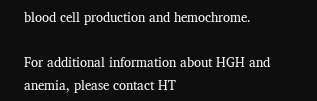blood cell production and hemochrome.

For additional information about HGH and anemia, please contact HT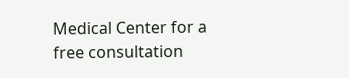Medical Center for a free consultation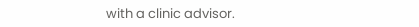with a clinic advisor.